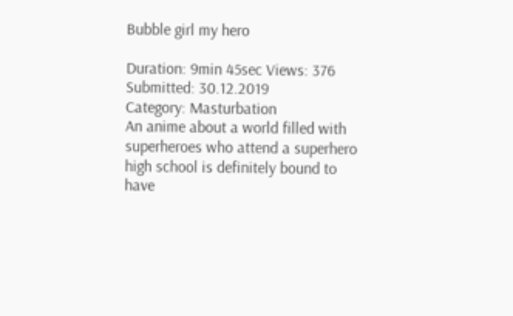Bubble girl my hero

Duration: 9min 45sec Views: 376 Submitted: 30.12.2019
Category: Masturbation
An anime about a world filled with superheroes who attend a superhero high school is definitely bound to have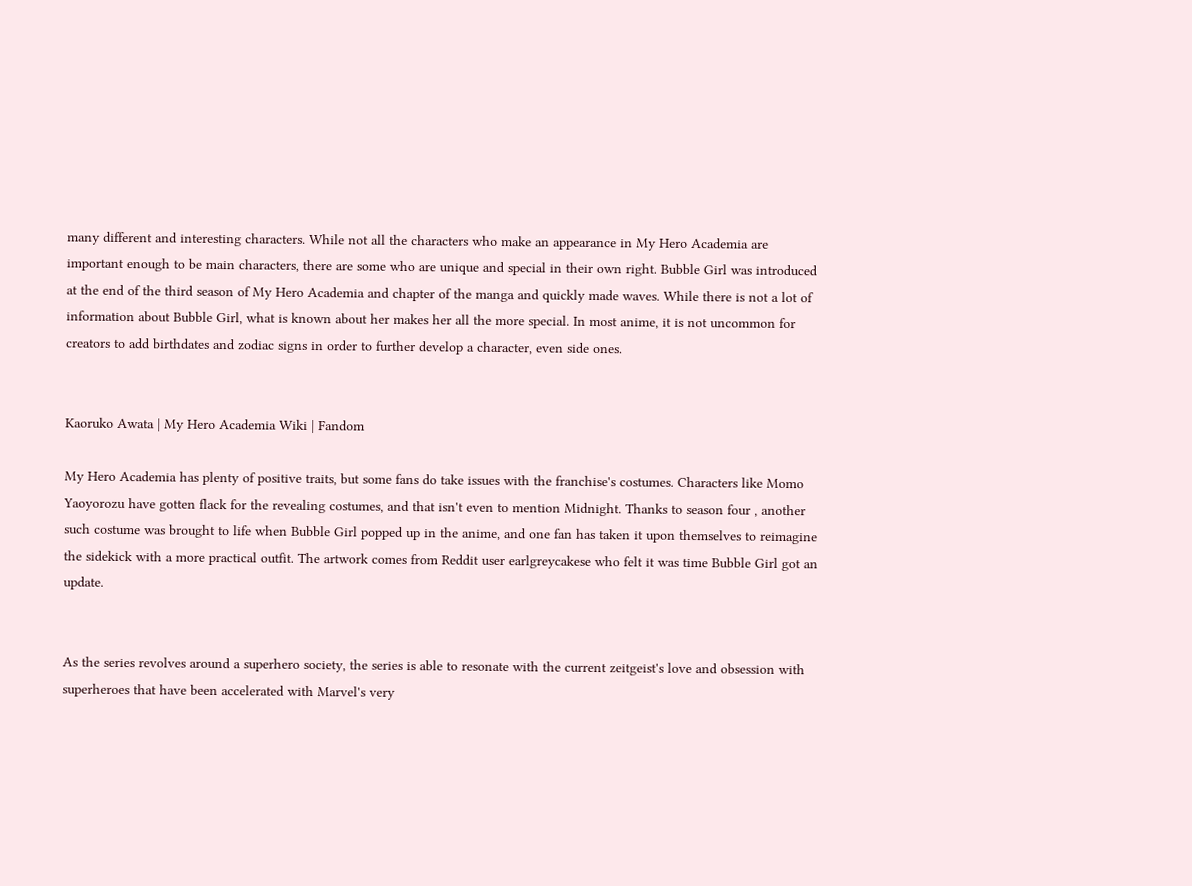many different and interesting characters. While not all the characters who make an appearance in My Hero Academia are important enough to be main characters, there are some who are unique and special in their own right. Bubble Girl was introduced at the end of the third season of My Hero Academia and chapter of the manga and quickly made waves. While there is not a lot of information about Bubble Girl, what is known about her makes her all the more special. In most anime, it is not uncommon for creators to add birthdates and zodiac signs in order to further develop a character, even side ones.


Kaoruko Awata | My Hero Academia Wiki | Fandom

My Hero Academia has plenty of positive traits, but some fans do take issues with the franchise's costumes. Characters like Momo Yaoyorozu have gotten flack for the revealing costumes, and that isn't even to mention Midnight. Thanks to season four , another such costume was brought to life when Bubble Girl popped up in the anime, and one fan has taken it upon themselves to reimagine the sidekick with a more practical outfit. The artwork comes from Reddit user earlgreycakese who felt it was time Bubble Girl got an update.


As the series revolves around a superhero society, the series is able to resonate with the current zeitgeist's love and obsession with superheroes that have been accelerated with Marvel's very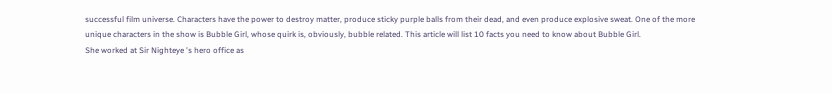successful film universe. Characters have the power to destroy matter, produce sticky purple balls from their dead, and even produce explosive sweat. One of the more unique characters in the show is Bubble Girl, whose quirk is, obviously, bubble related. This article will list 10 facts you need to know about Bubble Girl.
She worked at Sir Nighteye 's hero office as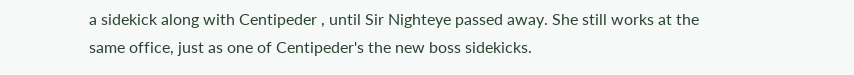a sidekick along with Centipeder , until Sir Nighteye passed away. She still works at the same office, just as one of Centipeder's the new boss sidekicks.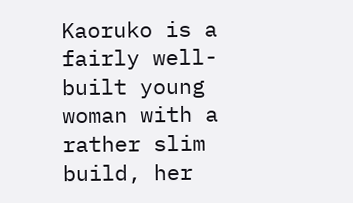Kaoruko is a fairly well-built young woman with a rather slim build, her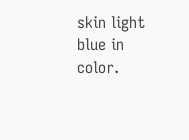skin light blue in color.